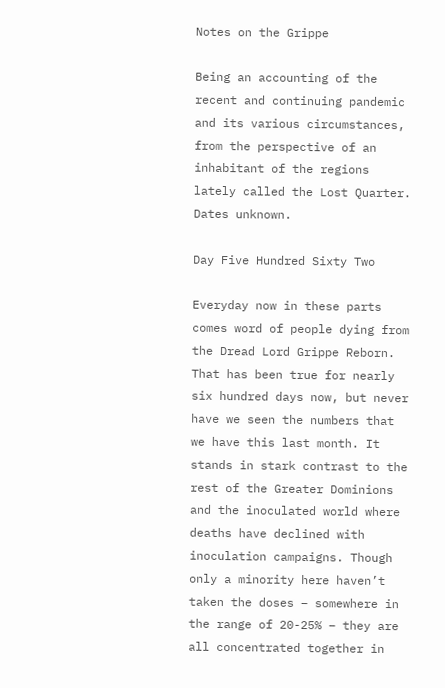Notes on the Grippe

Being an accounting of the recent and continuing pandemic and its various circumstances, from the perspective of an inhabitant of the regions lately called the Lost Quarter. Dates unknown.

Day Five Hundred Sixty Two

Everyday now in these parts comes word of people dying from the Dread Lord Grippe Reborn. That has been true for nearly six hundred days now, but never have we seen the numbers that we have this last month. It stands in stark contrast to the rest of the Greater Dominions and the inoculated world where deaths have declined with inoculation campaigns. Though only a minority here haven’t taken the doses – somewhere in the range of 20-25% – they are all concentrated together in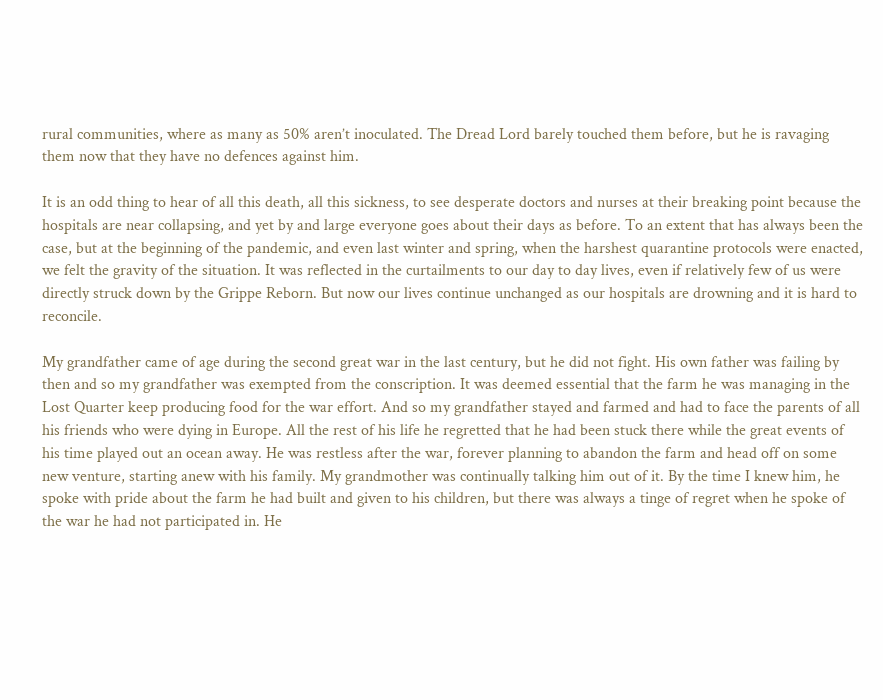rural communities, where as many as 50% aren’t inoculated. The Dread Lord barely touched them before, but he is ravaging them now that they have no defences against him.

It is an odd thing to hear of all this death, all this sickness, to see desperate doctors and nurses at their breaking point because the hospitals are near collapsing, and yet by and large everyone goes about their days as before. To an extent that has always been the case, but at the beginning of the pandemic, and even last winter and spring, when the harshest quarantine protocols were enacted, we felt the gravity of the situation. It was reflected in the curtailments to our day to day lives, even if relatively few of us were directly struck down by the Grippe Reborn. But now our lives continue unchanged as our hospitals are drowning and it is hard to reconcile.

My grandfather came of age during the second great war in the last century, but he did not fight. His own father was failing by then and so my grandfather was exempted from the conscription. It was deemed essential that the farm he was managing in the Lost Quarter keep producing food for the war effort. And so my grandfather stayed and farmed and had to face the parents of all his friends who were dying in Europe. All the rest of his life he regretted that he had been stuck there while the great events of his time played out an ocean away. He was restless after the war, forever planning to abandon the farm and head off on some new venture, starting anew with his family. My grandmother was continually talking him out of it. By the time I knew him, he spoke with pride about the farm he had built and given to his children, but there was always a tinge of regret when he spoke of the war he had not participated in. He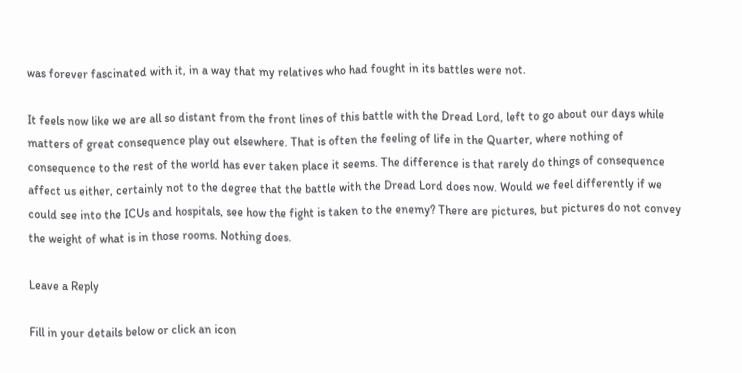was forever fascinated with it, in a way that my relatives who had fought in its battles were not.

It feels now like we are all so distant from the front lines of this battle with the Dread Lord, left to go about our days while matters of great consequence play out elsewhere. That is often the feeling of life in the Quarter, where nothing of consequence to the rest of the world has ever taken place it seems. The difference is that rarely do things of consequence affect us either, certainly not to the degree that the battle with the Dread Lord does now. Would we feel differently if we could see into the ICUs and hospitals, see how the fight is taken to the enemy? There are pictures, but pictures do not convey the weight of what is in those rooms. Nothing does.

Leave a Reply

Fill in your details below or click an icon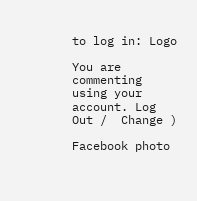to log in: Logo

You are commenting using your account. Log Out /  Change )

Facebook photo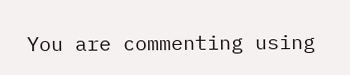You are commenting using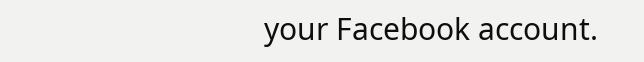your Facebook account.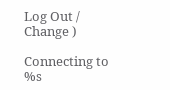Log Out /  Change )

Connecting to %s